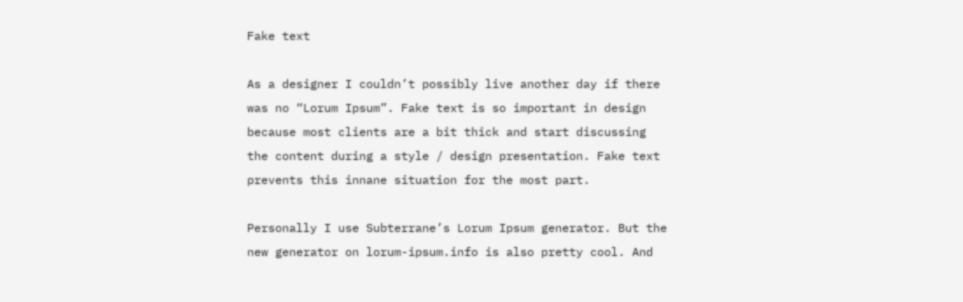Fake text

As a designer I couldn’t possibly live another day if there was no “Lorum Ipsum”. Fake text is so important in design because most clients are a bit thick and start discussing the content during a style / design presentation. Fake text prevents this innane situation for the most part.

Personally I use Subterrane’s Lorum Ipsum generator. But the new generator on lorum-ipsum.info is also pretty cool. And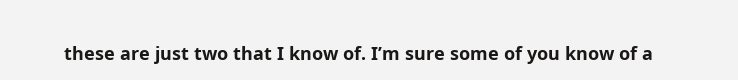these are just two that I know of. I’m sure some of you know of a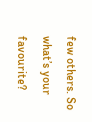few others. So what’s your favourite?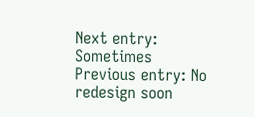Next entry: Sometimes
Previous entry: No redesign soon